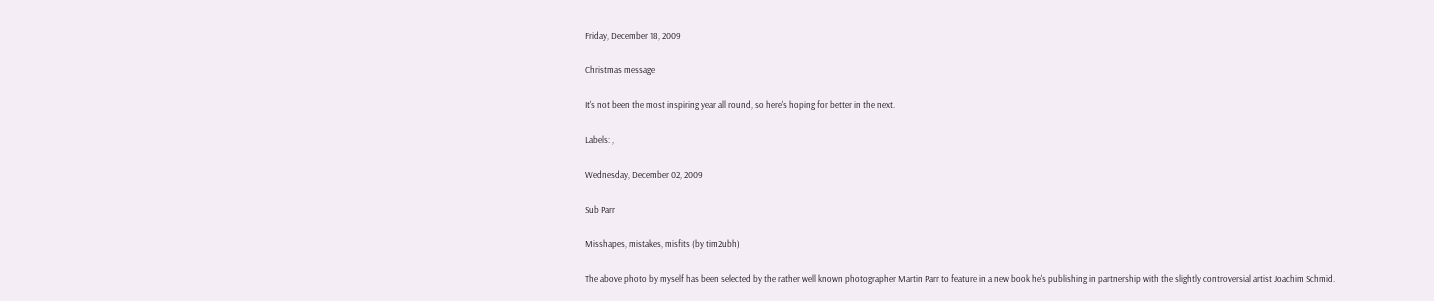Friday, December 18, 2009

Christmas message

It's not been the most inspiring year all round, so here's hoping for better in the next.

Labels: ,

Wednesday, December 02, 2009

Sub Parr

Misshapes, mistakes, misfits (by tim2ubh)

The above photo by myself has been selected by the rather well known photographer Martin Parr to feature in a new book he's publishing in partnership with the slightly controversial artist Joachim Schmid.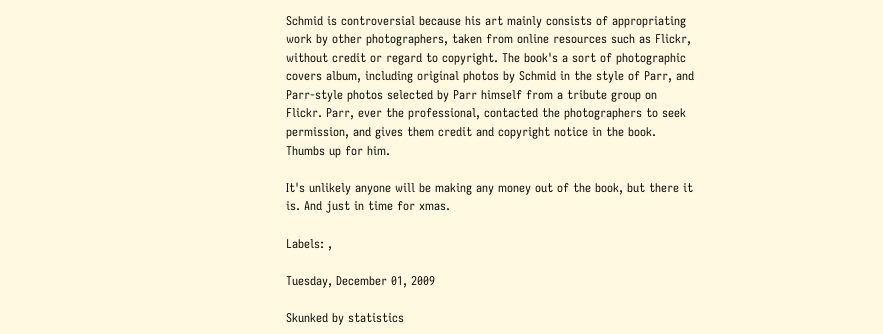Schmid is controversial because his art mainly consists of appropriating work by other photographers, taken from online resources such as Flickr, without credit or regard to copyright. The book's a sort of photographic covers album, including original photos by Schmid in the style of Parr, and Parr-style photos selected by Parr himself from a tribute group on Flickr. Parr, ever the professional, contacted the photographers to seek permission, and gives them credit and copyright notice in the book. Thumbs up for him.

It's unlikely anyone will be making any money out of the book, but there it is. And just in time for xmas.

Labels: ,

Tuesday, December 01, 2009

Skunked by statistics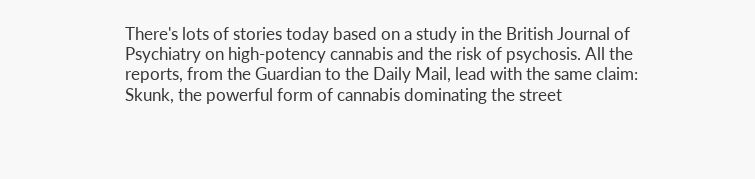There's lots of stories today based on a study in the British Journal of Psychiatry on high-potency cannabis and the risk of psychosis. All the reports, from the Guardian to the Daily Mail, lead with the same claim:
Skunk, the powerful form of cannabis dominating the street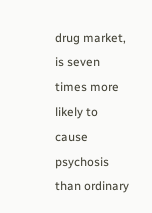drug market, is seven times more likely to cause psychosis than ordinary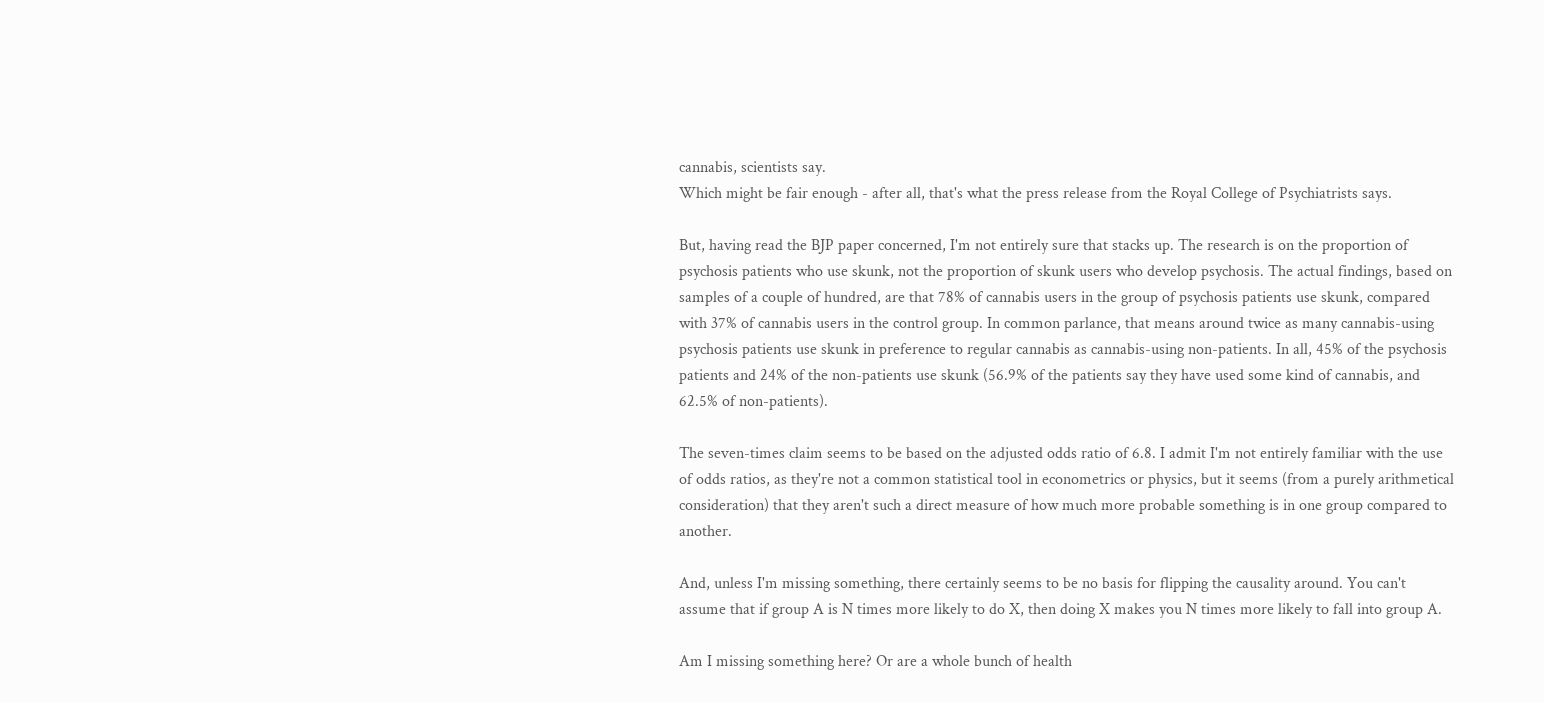cannabis, scientists say.
Which might be fair enough - after all, that's what the press release from the Royal College of Psychiatrists says.

But, having read the BJP paper concerned, I'm not entirely sure that stacks up. The research is on the proportion of psychosis patients who use skunk, not the proportion of skunk users who develop psychosis. The actual findings, based on samples of a couple of hundred, are that 78% of cannabis users in the group of psychosis patients use skunk, compared with 37% of cannabis users in the control group. In common parlance, that means around twice as many cannabis-using psychosis patients use skunk in preference to regular cannabis as cannabis-using non-patients. In all, 45% of the psychosis patients and 24% of the non-patients use skunk (56.9% of the patients say they have used some kind of cannabis, and 62.5% of non-patients).

The seven-times claim seems to be based on the adjusted odds ratio of 6.8. I admit I'm not entirely familiar with the use of odds ratios, as they're not a common statistical tool in econometrics or physics, but it seems (from a purely arithmetical consideration) that they aren't such a direct measure of how much more probable something is in one group compared to another.

And, unless I'm missing something, there certainly seems to be no basis for flipping the causality around. You can't assume that if group A is N times more likely to do X, then doing X makes you N times more likely to fall into group A.

Am I missing something here? Or are a whole bunch of health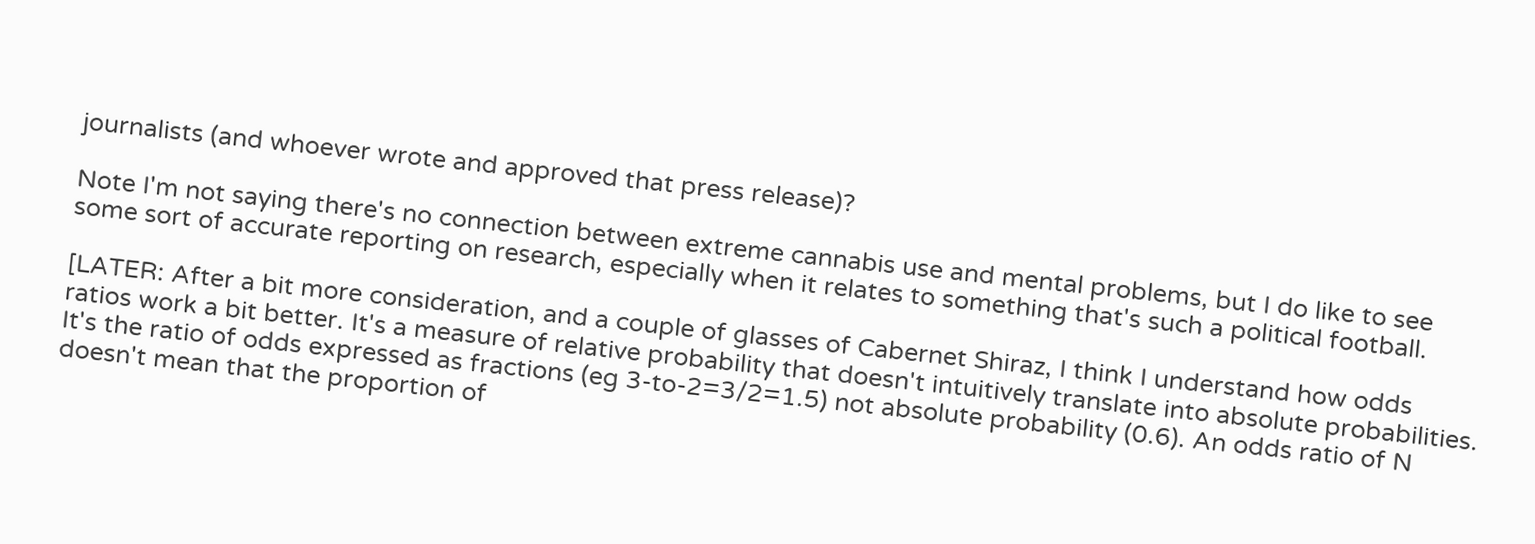journalists (and whoever wrote and approved that press release)?

Note I'm not saying there's no connection between extreme cannabis use and mental problems, but I do like to see some sort of accurate reporting on research, especially when it relates to something that's such a political football.

[LATER: After a bit more consideration, and a couple of glasses of Cabernet Shiraz, I think I understand how odds ratios work a bit better. It's a measure of relative probability that doesn't intuitively translate into absolute probabilities. It's the ratio of odds expressed as fractions (eg 3-to-2=3/2=1.5) not absolute probability (0.6). An odds ratio of N doesn't mean that the proportion of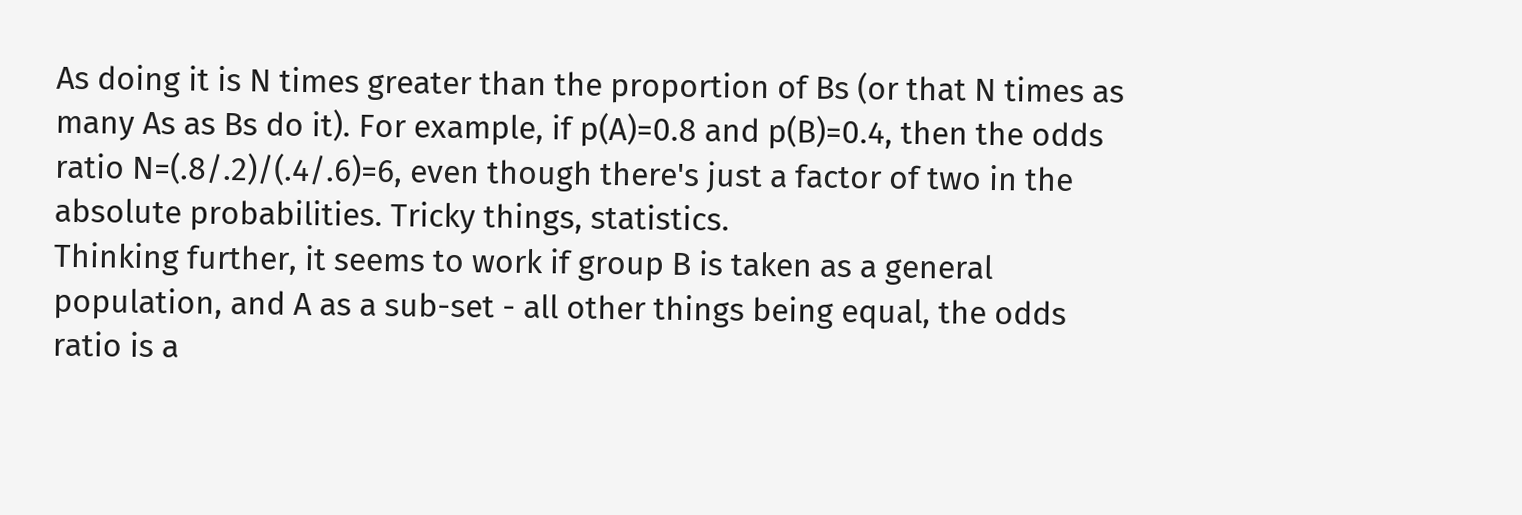As doing it is N times greater than the proportion of Bs (or that N times as many As as Bs do it). For example, if p(A)=0.8 and p(B)=0.4, then the odds ratio N=(.8/.2)/(.4/.6)=6, even though there's just a factor of two in the absolute probabilities. Tricky things, statistics.
Thinking further, it seems to work if group B is taken as a general population, and A as a sub-set - all other things being equal, the odds ratio is a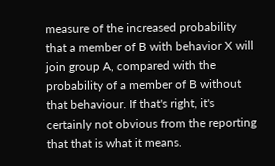measure of the increased probability that a member of B with behavior X will join group A, compared with the probability of a member of B without that behaviour. If that's right, it's certainly not obvious from the reporting that that is what it means.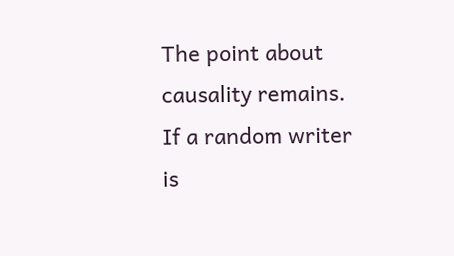The point about causality remains. If a random writer is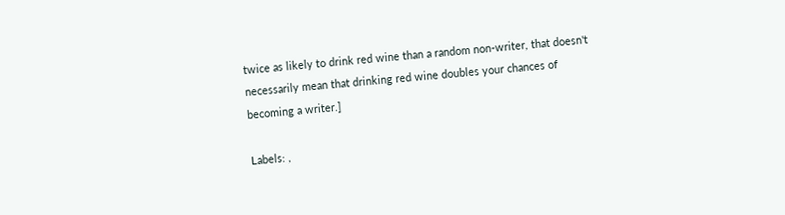twice as likely to drink red wine than a random non-writer, that doesn't necessarily mean that drinking red wine doubles your chances of becoming a writer.]

Labels: ,